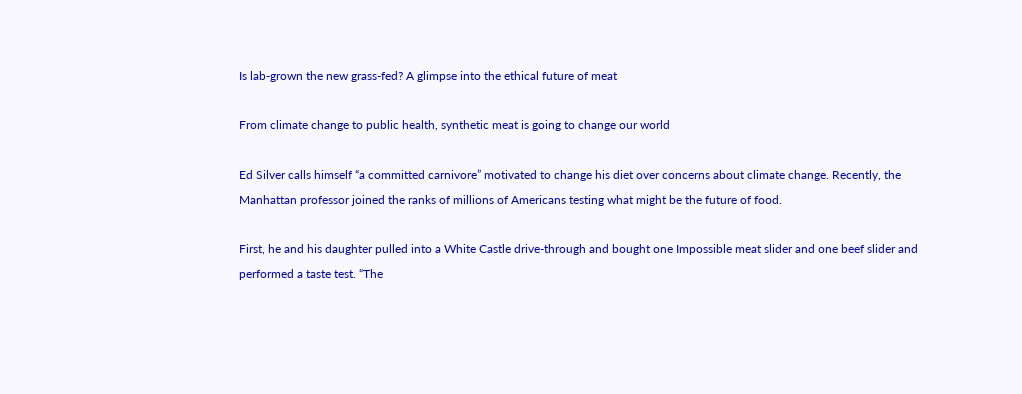Is lab-grown the new grass-fed? A glimpse into the ethical future of meat

From climate change to public health, synthetic meat is going to change our world

Ed Silver calls himself “a committed carnivore” motivated to change his diet over concerns about climate change. Recently, the Manhattan professor joined the ranks of millions of Americans testing what might be the future of food.

First, he and his daughter pulled into a White Castle drive-through and bought one Impossible meat slider and one beef slider and performed a taste test. “The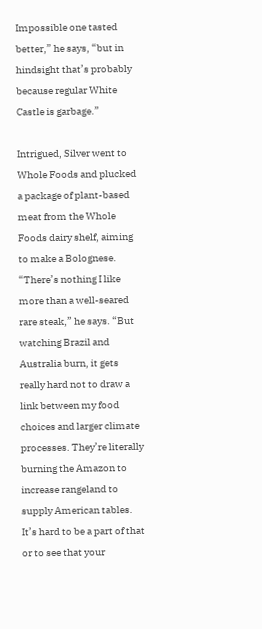Impossible one tasted better,” he says, “but in hindsight that’s probably because regular White Castle is garbage.”

Intrigued, Silver went to Whole Foods and plucked a package of plant-based meat from the Whole Foods dairy shelf, aiming to make a Bolognese. “There’s nothing I like more than a well-seared rare steak,” he says. “But watching Brazil and Australia burn, it gets really hard not to draw a link between my food choices and larger climate processes. They’re literally burning the Amazon to increase rangeland to supply American tables. It’s hard to be a part of that or to see that your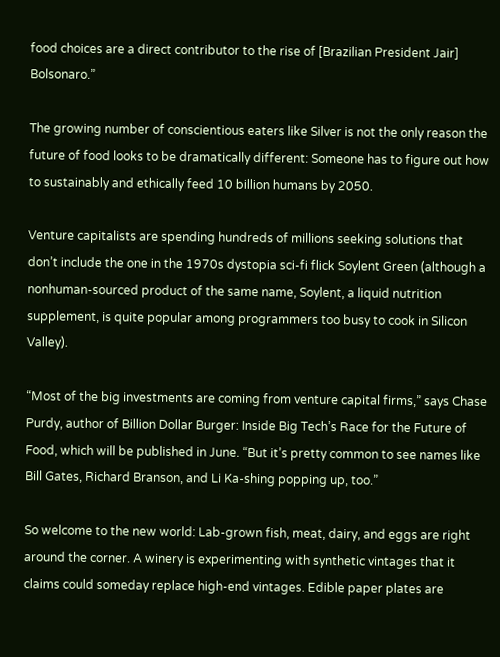food choices are a direct contributor to the rise of [Brazilian President Jair] Bolsonaro.”

The growing number of conscientious eaters like Silver is not the only reason the future of food looks to be dramatically different: Someone has to figure out how to sustainably and ethically feed 10 billion humans by 2050.

Venture capitalists are spending hundreds of millions seeking solutions that don’t include the one in the 1970s dystopia sci-fi flick Soylent Green (although a nonhuman-sourced product of the same name, Soylent, a liquid nutrition supplement, is quite popular among programmers too busy to cook in Silicon Valley).

“Most of the big investments are coming from venture capital firms,” says Chase Purdy, author of Billion Dollar Burger: Inside Big Tech’s Race for the Future of Food, which will be published in June. “But it’s pretty common to see names like Bill Gates, Richard Branson, and Li Ka-shing popping up, too.”

So welcome to the new world: Lab-grown fish, meat, dairy, and eggs are right around the corner. A winery is experimenting with synthetic vintages that it claims could someday replace high-end vintages. Edible paper plates are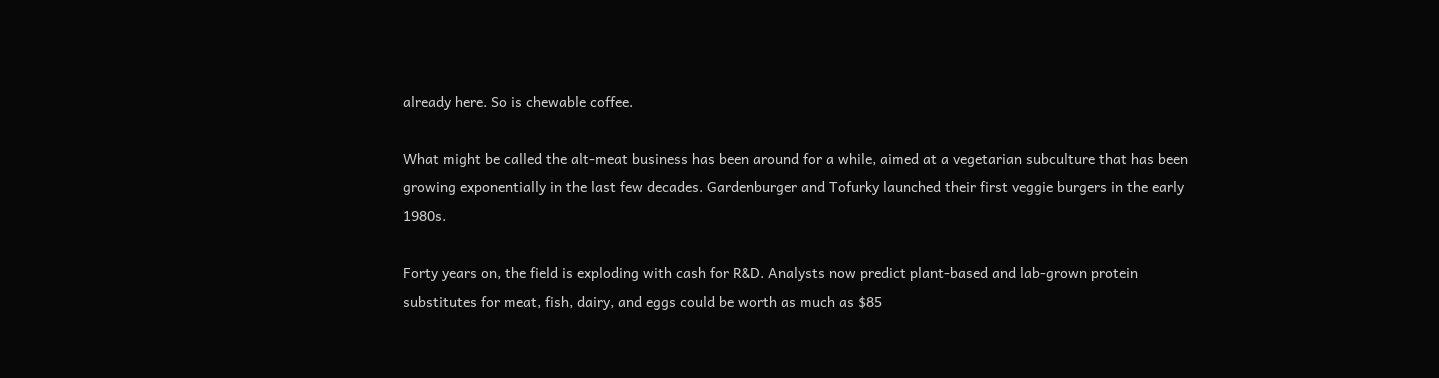already here. So is chewable coffee.

What might be called the alt-meat business has been around for a while, aimed at a vegetarian subculture that has been growing exponentially in the last few decades. Gardenburger and Tofurky launched their first veggie burgers in the early 1980s.

Forty years on, the field is exploding with cash for R&D. Analysts now predict plant-based and lab-grown protein substitutes for meat, fish, dairy, and eggs could be worth as much as $85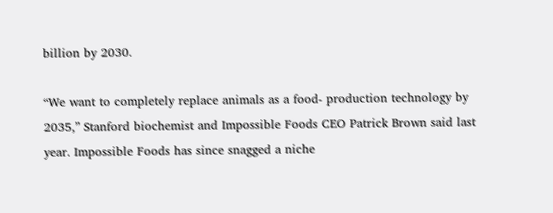billion by 2030.

“We want to completely replace animals as a food- production technology by 2035,” Stanford biochemist and Impossible Foods CEO Patrick Brown said last year. Impossible Foods has since snagged a niche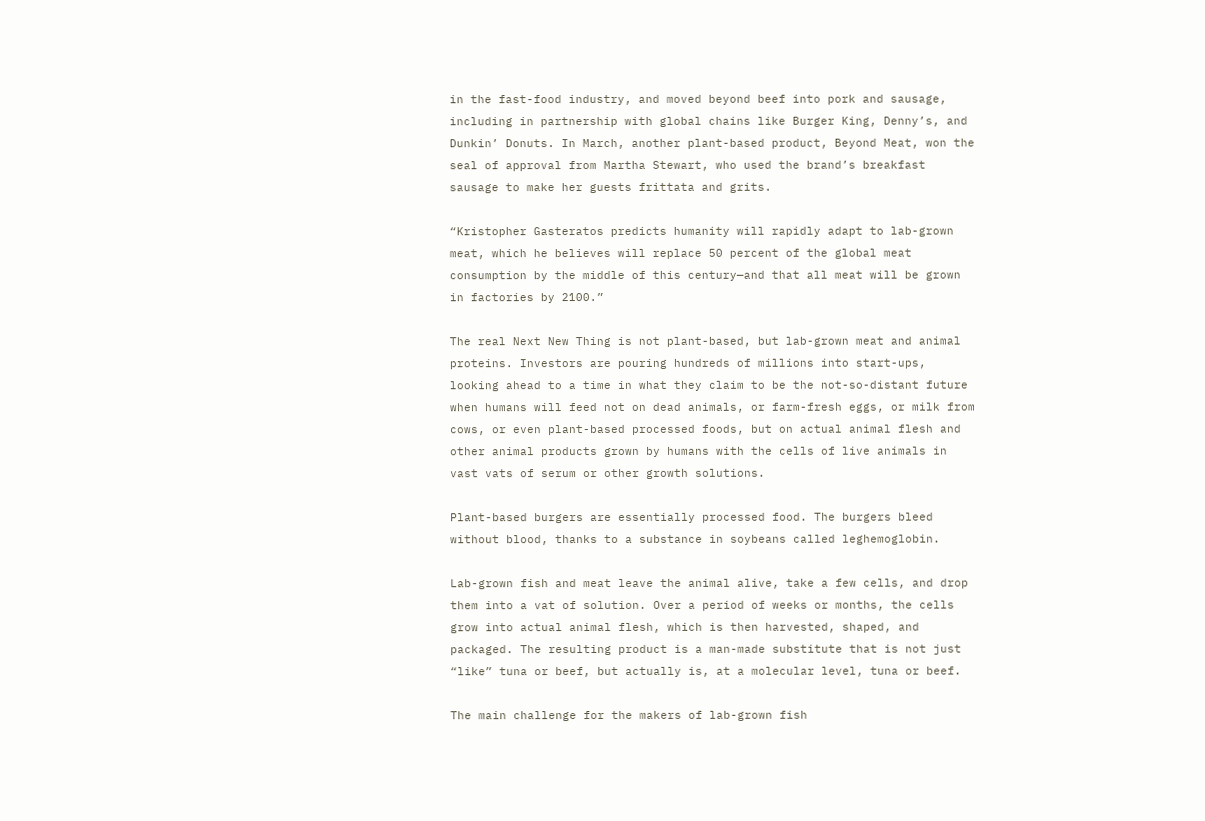in the fast-food industry, and moved beyond beef into pork and sausage, including in partnership with global chains like Burger King, Denny’s, and Dunkin’ Donuts. In March, another plant-based product, Beyond Meat, won the seal of approval from Martha Stewart, who used the brand’s breakfast sausage to make her guests frittata and grits.

“Kristopher Gasteratos predicts humanity will rapidly adapt to lab-grown meat, which he believes will replace 50 percent of the global meat consumption by the middle of this century—and that all meat will be grown in factories by 2100.”

The real Next New Thing is not plant-based, but lab-grown meat and animal proteins. Investors are pouring hundreds of millions into start-ups, looking ahead to a time in what they claim to be the not-so-distant future when humans will feed not on dead animals, or farm-fresh eggs, or milk from cows, or even plant-based processed foods, but on actual animal flesh and other animal products grown by humans with the cells of live animals in vast vats of serum or other growth solutions.

Plant-based burgers are essentially processed food. The burgers bleed without blood, thanks to a substance in soybeans called leghemoglobin.

Lab-grown fish and meat leave the animal alive, take a few cells, and drop them into a vat of solution. Over a period of weeks or months, the cells grow into actual animal flesh, which is then harvested, shaped, and packaged. The resulting product is a man-made substitute that is not just “like” tuna or beef, but actually is, at a molecular level, tuna or beef.

The main challenge for the makers of lab-grown fish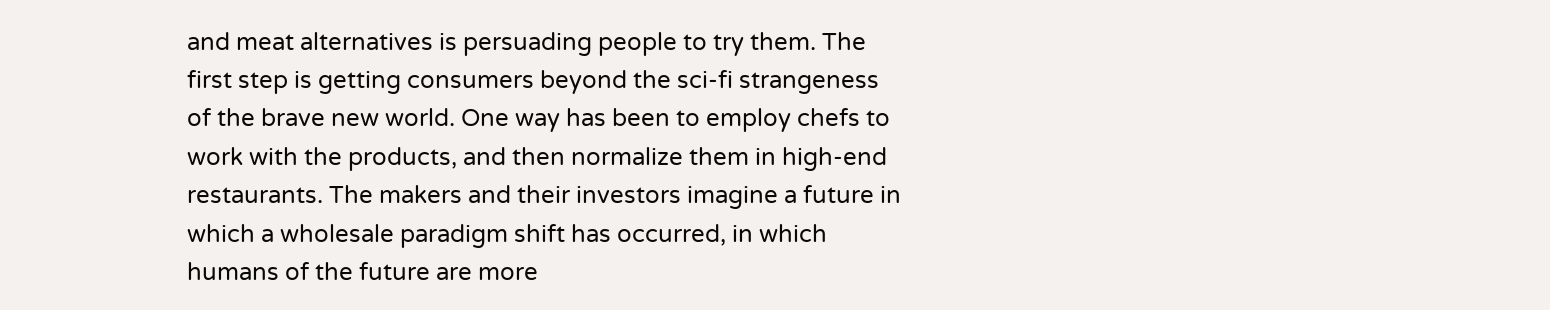and meat alternatives is persuading people to try them. The first step is getting consumers beyond the sci-fi strangeness of the brave new world. One way has been to employ chefs to work with the products, and then normalize them in high-end restaurants. The makers and their investors imagine a future in which a wholesale paradigm shift has occurred, in which humans of the future are more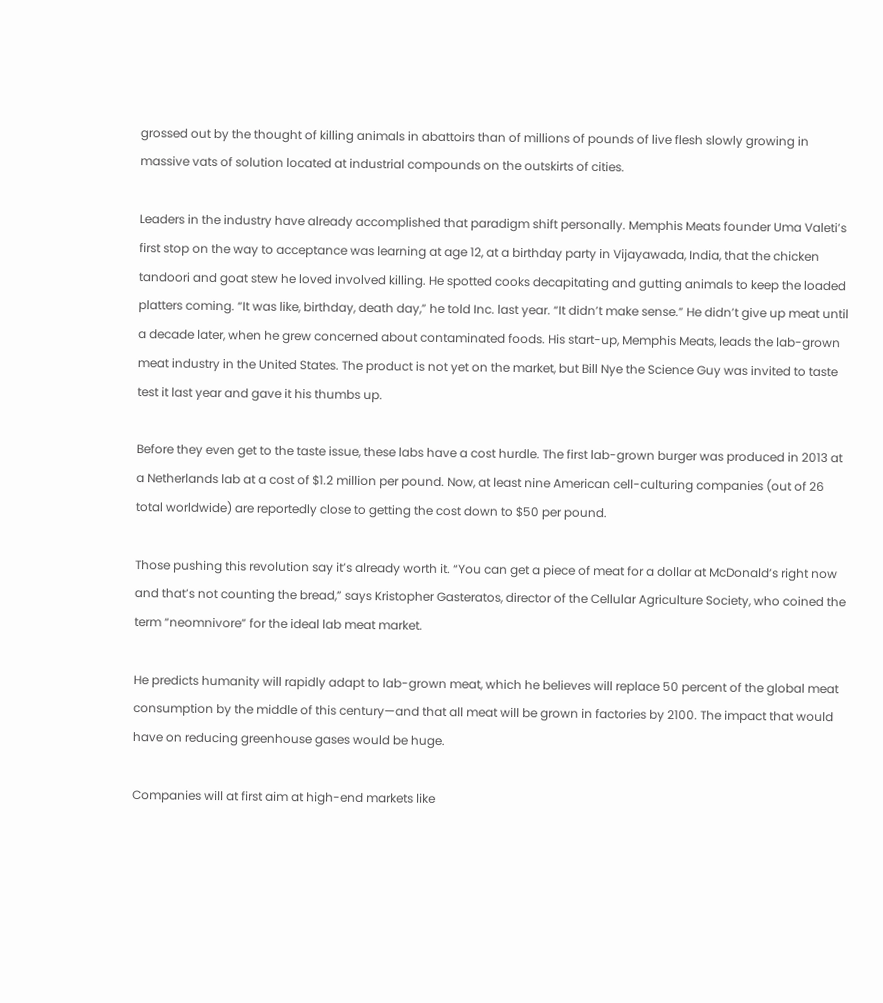grossed out by the thought of killing animals in abattoirs than of millions of pounds of live flesh slowly growing in massive vats of solution located at industrial compounds on the outskirts of cities.

Leaders in the industry have already accomplished that paradigm shift personally. Memphis Meats founder Uma Valeti’s first stop on the way to acceptance was learning at age 12, at a birthday party in Vijayawada, India, that the chicken tandoori and goat stew he loved involved killing. He spotted cooks decapitating and gutting animals to keep the loaded platters coming. “It was like, birthday, death day,” he told Inc. last year. “It didn’t make sense.” He didn’t give up meat until a decade later, when he grew concerned about contaminated foods. His start-up, Memphis Meats, leads the lab-grown meat industry in the United States. The product is not yet on the market, but Bill Nye the Science Guy was invited to taste test it last year and gave it his thumbs up.

Before they even get to the taste issue, these labs have a cost hurdle. The first lab-grown burger was produced in 2013 at a Netherlands lab at a cost of $1.2 million per pound. Now, at least nine American cell-culturing companies (out of 26 total worldwide) are reportedly close to getting the cost down to $50 per pound.

Those pushing this revolution say it’s already worth it. “You can get a piece of meat for a dollar at McDonald’s right now and that’s not counting the bread,” says Kristopher Gasteratos, director of the Cellular Agriculture Society, who coined the term “neomnivore” for the ideal lab meat market.

He predicts humanity will rapidly adapt to lab-grown meat, which he believes will replace 50 percent of the global meat consumption by the middle of this century—and that all meat will be grown in factories by 2100. The impact that would have on reducing greenhouse gases would be huge.

Companies will at first aim at high-end markets like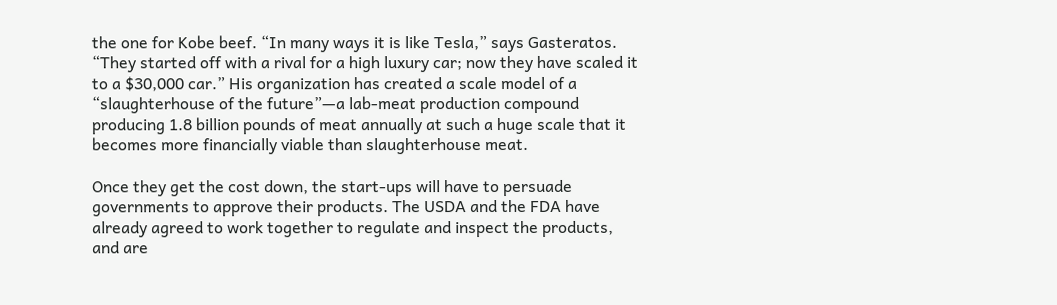the one for Kobe beef. “In many ways it is like Tesla,” says Gasteratos. “They started off with a rival for a high luxury car; now they have scaled it to a $30,000 car.” His organization has created a scale model of a “slaughterhouse of the future”—a lab-meat production compound producing 1.8 billion pounds of meat annually at such a huge scale that it becomes more financially viable than slaughterhouse meat.

Once they get the cost down, the start-ups will have to persuade governments to approve their products. The USDA and the FDA have already agreed to work together to regulate and inspect the products, and are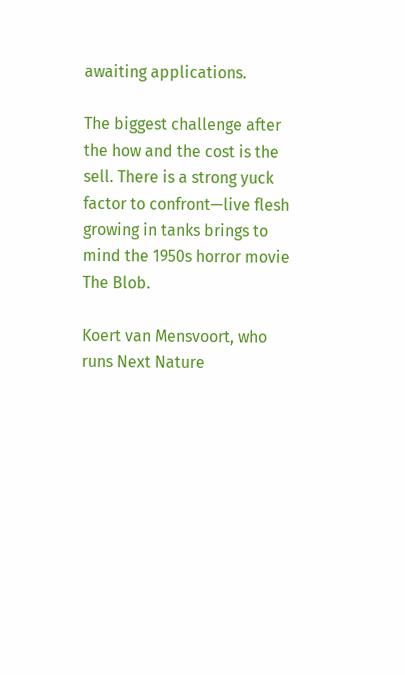awaiting applications.

The biggest challenge after the how and the cost is the sell. There is a strong yuck factor to confront—live flesh growing in tanks brings to mind the 1950s horror movie The Blob.

Koert van Mensvoort, who runs Next Nature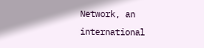Network, an international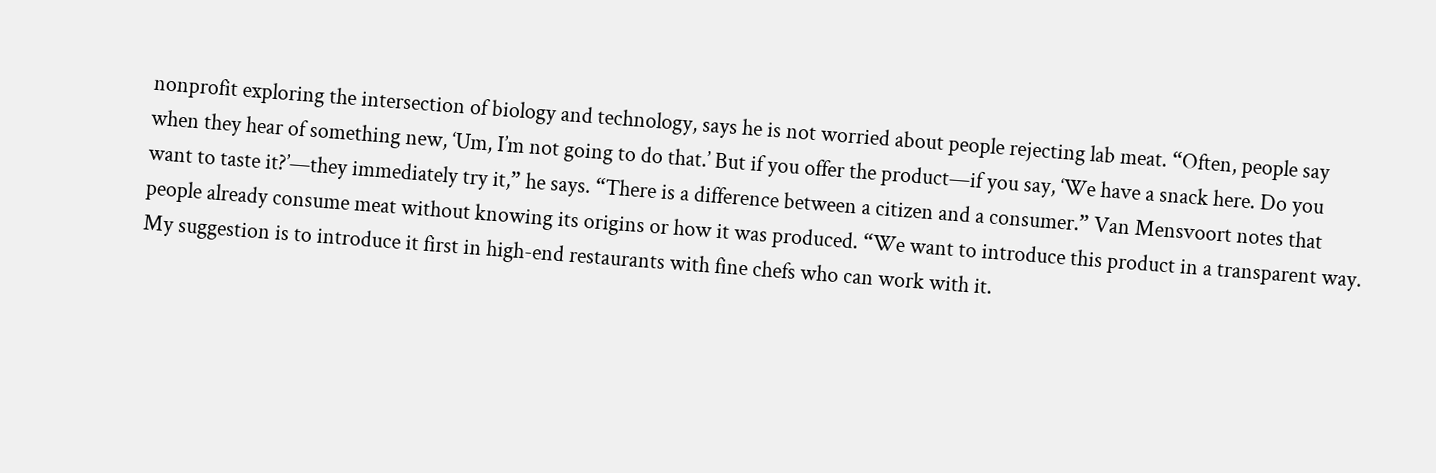nonprofit exploring the intersection of biology and technology, says he is not worried about people rejecting lab meat. “Often, people say when they hear of something new, ‘Um, I’m not going to do that.’ But if you offer the product—if you say, ‘We have a snack here. Do you want to taste it?’—they immediately try it,” he says. “There is a difference between a citizen and a consumer.” Van Mensvoort notes that people already consume meat without knowing its origins or how it was produced. “We want to introduce this product in a transparent way. My suggestion is to introduce it first in high-end restaurants with fine chefs who can work with it.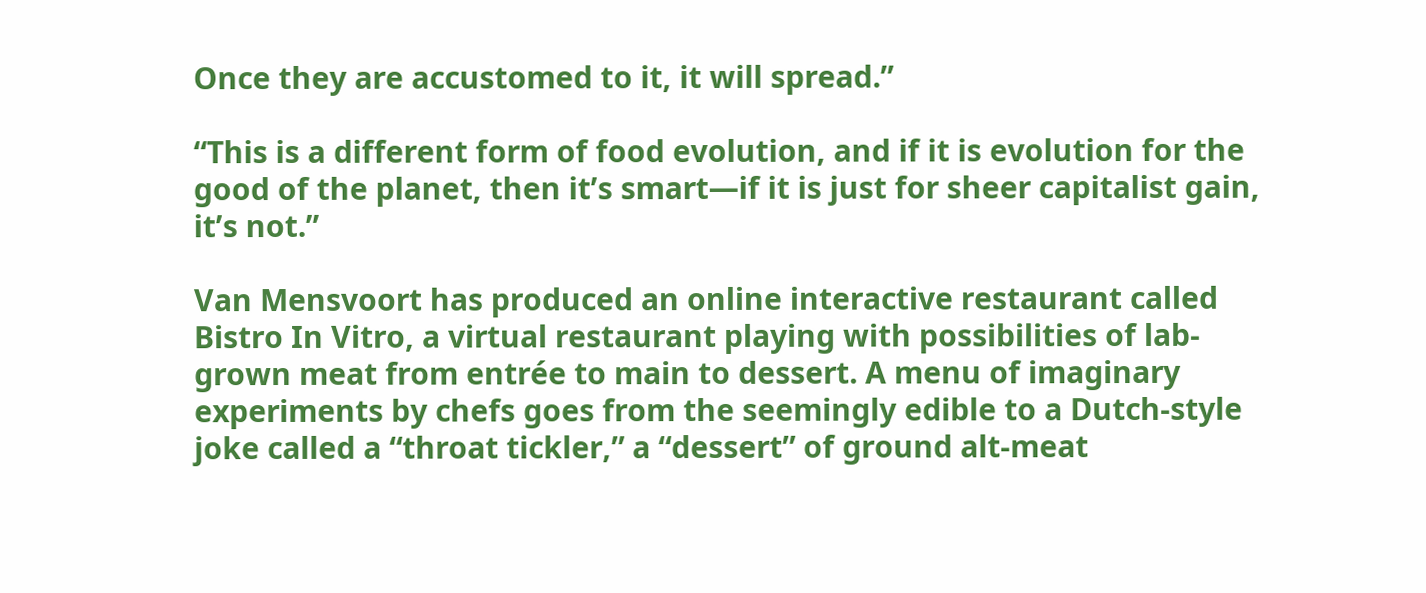Once they are accustomed to it, it will spread.”

“This is a different form of food evolution, and if it is evolution for the good of the planet, then it’s smart—if it is just for sheer capitalist gain, it’s not.”

Van Mensvoort has produced an online interactive restaurant called Bistro In Vitro, a virtual restaurant playing with possibilities of lab-grown meat from entrée to main to dessert. A menu of imaginary experiments by chefs goes from the seemingly edible to a Dutch-style joke called a “throat tickler,” a “dessert” of ground alt-meat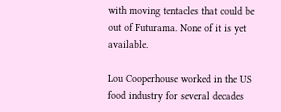with moving tentacles that could be out of Futurama. None of it is yet available.

Lou Cooperhouse worked in the US food industry for several decades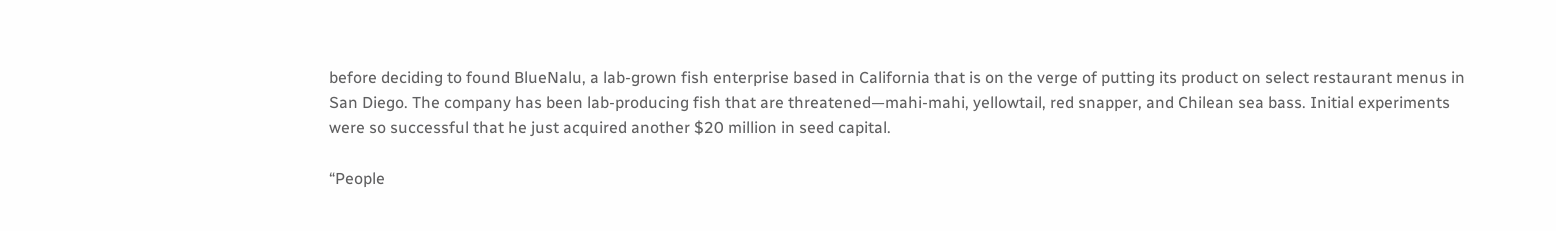before deciding to found BlueNalu, a lab-grown fish enterprise based in California that is on the verge of putting its product on select restaurant menus in San Diego. The company has been lab-producing fish that are threatened—mahi-mahi, yellowtail, red snapper, and Chilean sea bass. Initial experiments were so successful that he just acquired another $20 million in seed capital.

“People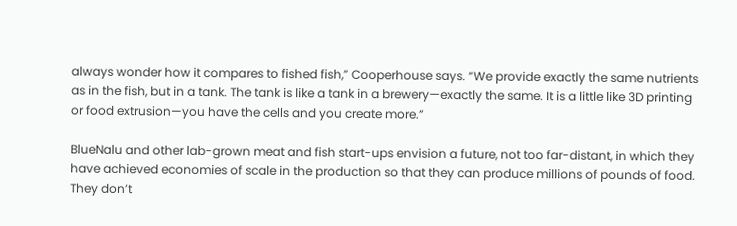always wonder how it compares to fished fish,” Cooperhouse says. “We provide exactly the same nutrients as in the fish, but in a tank. The tank is like a tank in a brewery—exactly the same. It is a little like 3D printing or food extrusion—you have the cells and you create more.”

BlueNalu and other lab-grown meat and fish start-ups envision a future, not too far-distant, in which they have achieved economies of scale in the production so that they can produce millions of pounds of food. They don’t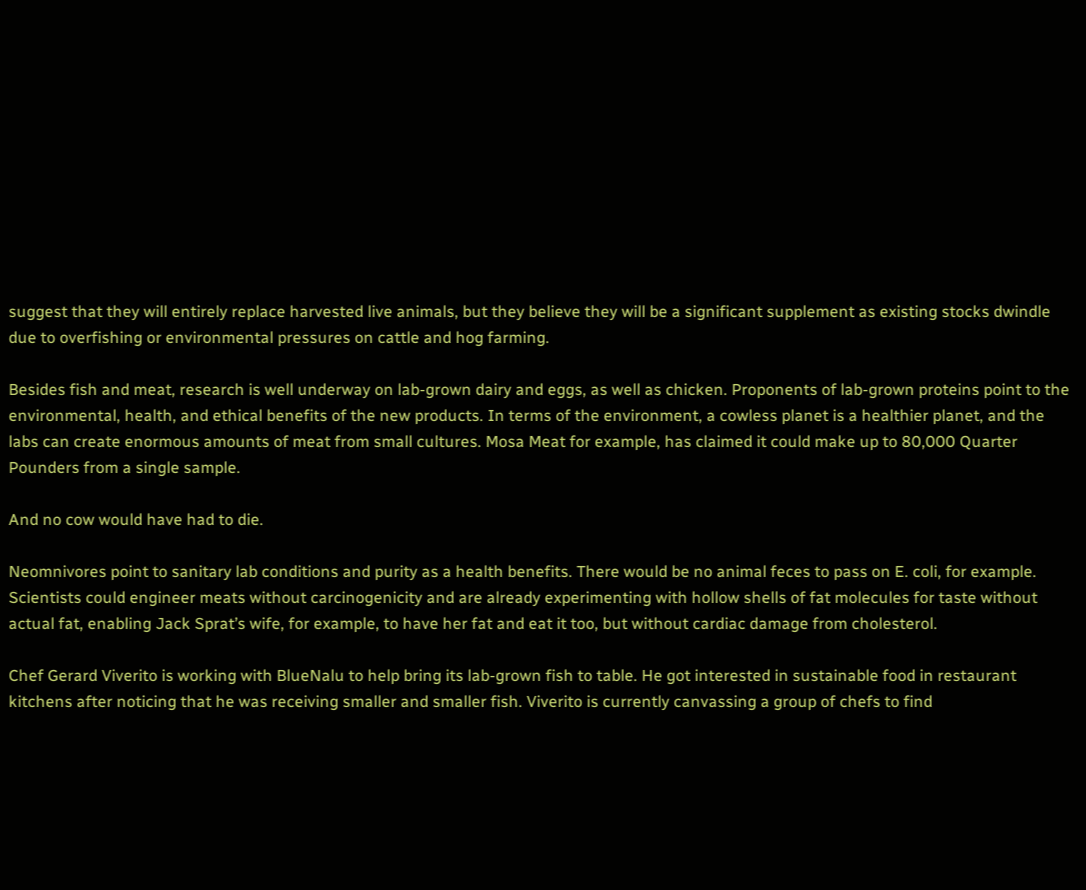suggest that they will entirely replace harvested live animals, but they believe they will be a significant supplement as existing stocks dwindle due to overfishing or environmental pressures on cattle and hog farming.

Besides fish and meat, research is well underway on lab-grown dairy and eggs, as well as chicken. Proponents of lab-grown proteins point to the environmental, health, and ethical benefits of the new products. In terms of the environment, a cowless planet is a healthier planet, and the labs can create enormous amounts of meat from small cultures. Mosa Meat for example, has claimed it could make up to 80,000 Quarter Pounders from a single sample.

And no cow would have had to die.

Neomnivores point to sanitary lab conditions and purity as a health benefits. There would be no animal feces to pass on E. coli, for example. Scientists could engineer meats without carcinogenicity and are already experimenting with hollow shells of fat molecules for taste without actual fat, enabling Jack Sprat’s wife, for example, to have her fat and eat it too, but without cardiac damage from cholesterol.

Chef Gerard Viverito is working with BlueNalu to help bring its lab-grown fish to table. He got interested in sustainable food in restaurant kitchens after noticing that he was receiving smaller and smaller fish. Viverito is currently canvassing a group of chefs to find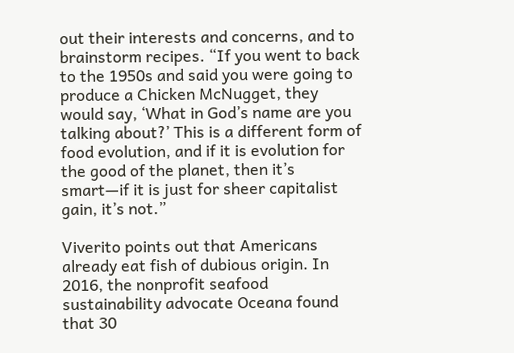out their interests and concerns, and to brainstorm recipes. “If you went to back to the 1950s and said you were going to produce a Chicken McNugget, they would say, ‘What in God’s name are you talking about?’ This is a different form of food evolution, and if it is evolution for the good of the planet, then it’s smart—if it is just for sheer capitalist gain, it’s not.”

Viverito points out that Americans already eat fish of dubious origin. In 2016, the nonprofit seafood sustainability advocate Oceana found that 30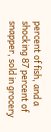percent of fish, and a shocking 87 percent of snapper, sold in grocery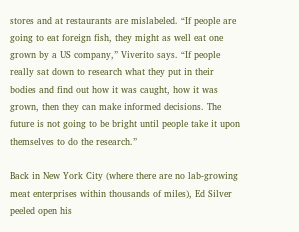stores and at restaurants are mislabeled. “If people are going to eat foreign fish, they might as well eat one grown by a US company,” Viverito says. “If people really sat down to research what they put in their bodies and find out how it was caught, how it was grown, then they can make informed decisions. The future is not going to be bright until people take it upon themselves to do the research.”

Back in New York City (where there are no lab-growing meat enterprises within thousands of miles), Ed Silver peeled open his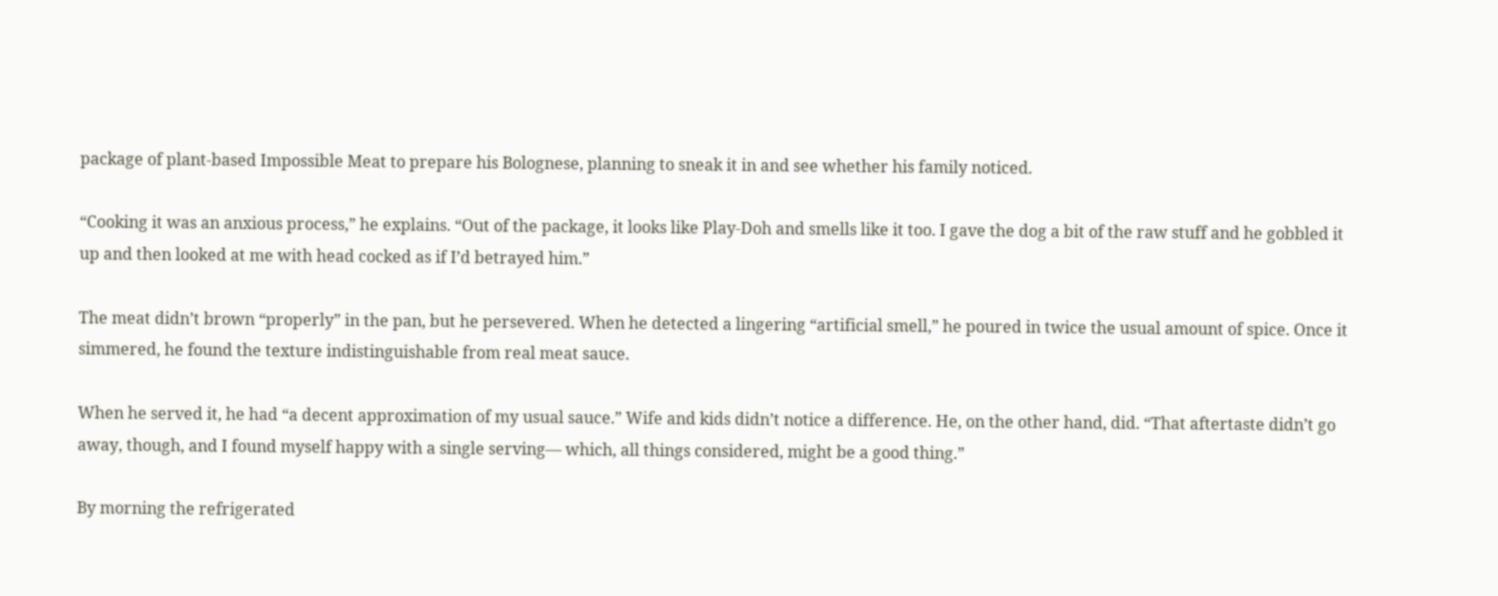package of plant-based Impossible Meat to prepare his Bolognese, planning to sneak it in and see whether his family noticed.

“Cooking it was an anxious process,” he explains. “Out of the package, it looks like Play-Doh and smells like it too. I gave the dog a bit of the raw stuff and he gobbled it up and then looked at me with head cocked as if I’d betrayed him.”

The meat didn’t brown “properly” in the pan, but he persevered. When he detected a lingering “artificial smell,” he poured in twice the usual amount of spice. Once it simmered, he found the texture indistinguishable from real meat sauce.

When he served it, he had “a decent approximation of my usual sauce.” Wife and kids didn’t notice a difference. He, on the other hand, did. “That aftertaste didn’t go away, though, and I found myself happy with a single serving— which, all things considered, might be a good thing.”

By morning the refrigerated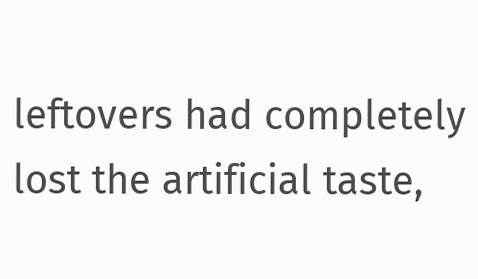leftovers had completely lost the artificial taste,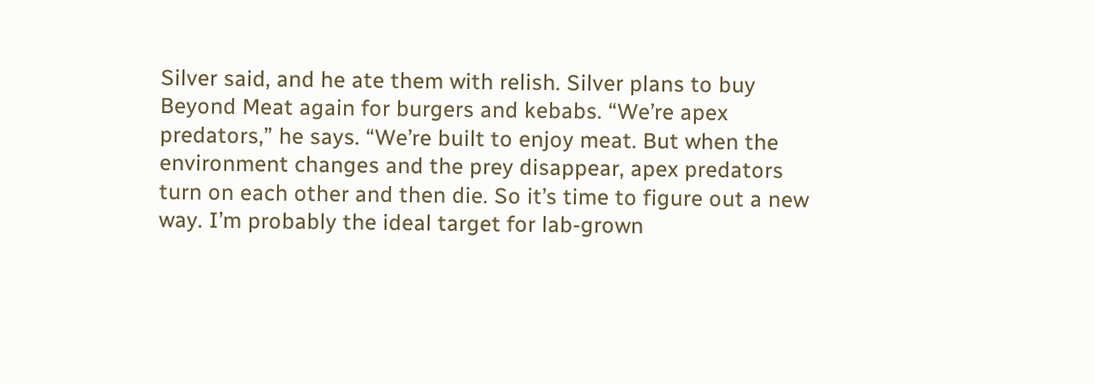Silver said, and he ate them with relish. Silver plans to buy Beyond Meat again for burgers and kebabs. “We’re apex predators,” he says. “We’re built to enjoy meat. But when the environment changes and the prey disappear, apex predators turn on each other and then die. So it’s time to figure out a new way. I’m probably the ideal target for lab-grown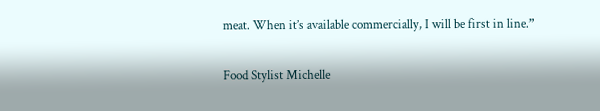meat. When it’s available commercially, I will be first in line.”

Food Stylist Michelle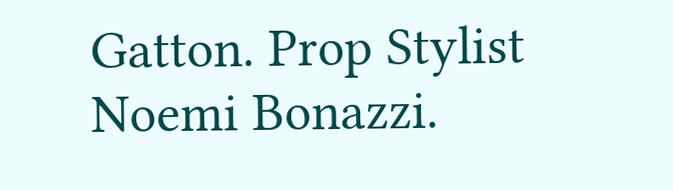Gatton. Prop Stylist Noemi Bonazzi.